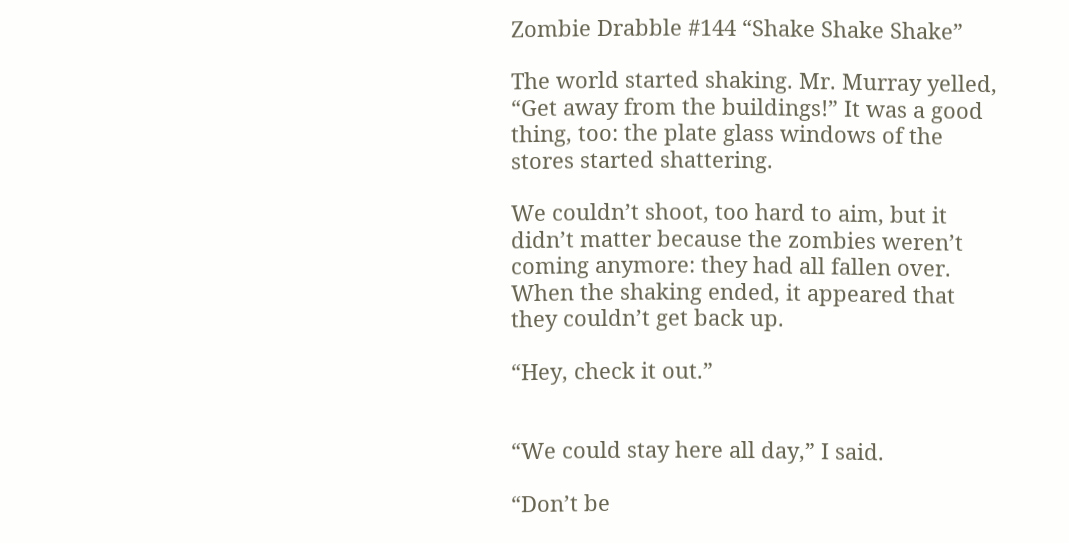Zombie Drabble #144 “Shake Shake Shake”

The world started shaking. Mr. Murray yelled, “Get away from the buildings!” It was a good thing, too: the plate glass windows of the stores started shattering.

We couldn’t shoot, too hard to aim, but it didn’t matter because the zombies weren’t coming anymore: they had all fallen over. When the shaking ended, it appeared that they couldn’t get back up.

“Hey, check it out.”


“We could stay here all day,” I said.

“Don’t be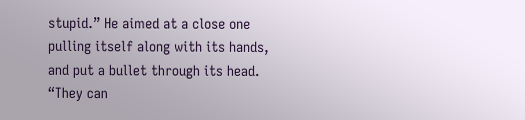stupid.” He aimed at a close one pulling itself along with its hands, and put a bullet through its head. “They can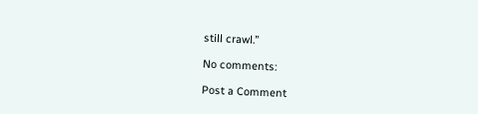still crawl.”

No comments:

Post a Comment